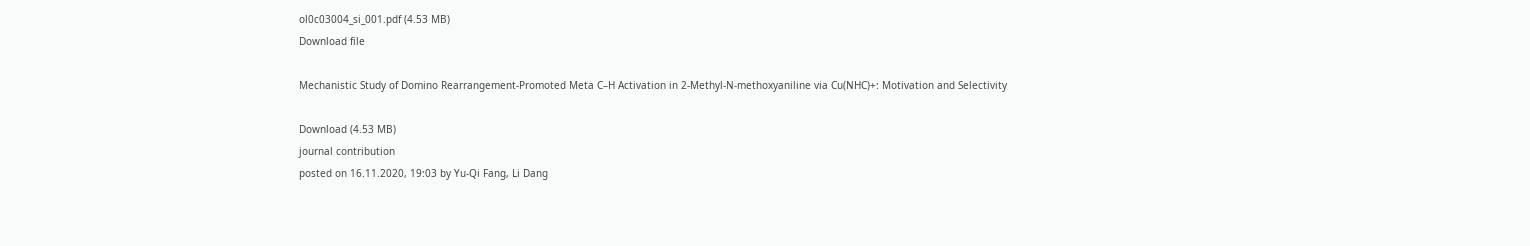ol0c03004_si_001.pdf (4.53 MB)
Download file

Mechanistic Study of Domino Rearrangement-Promoted Meta C–H Activation in 2‑Methyl‑N‑methoxyaniline via Cu(NHC)+: Motivation and Selectivity

Download (4.53 MB)
journal contribution
posted on 16.11.2020, 19:03 by Yu-Qi Fang, Li Dang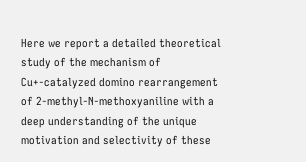Here we report a detailed theoretical study of the mechanism of Cu+-catalyzed domino rearrangement of 2-methyl-N-methoxyaniline with a deep understanding of the unique motivation and selectivity of these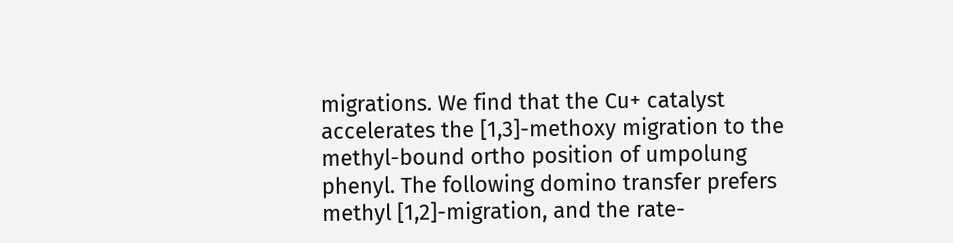migrations. We find that the Cu+ catalyst accelerates the [1,3]-methoxy migration to the methyl-bound ortho position of umpolung phenyl. The following domino transfer prefers methyl [1,2]-migration, and the rate-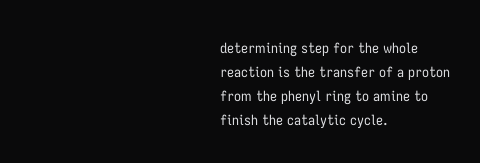determining step for the whole reaction is the transfer of a proton from the phenyl ring to amine to finish the catalytic cycle.